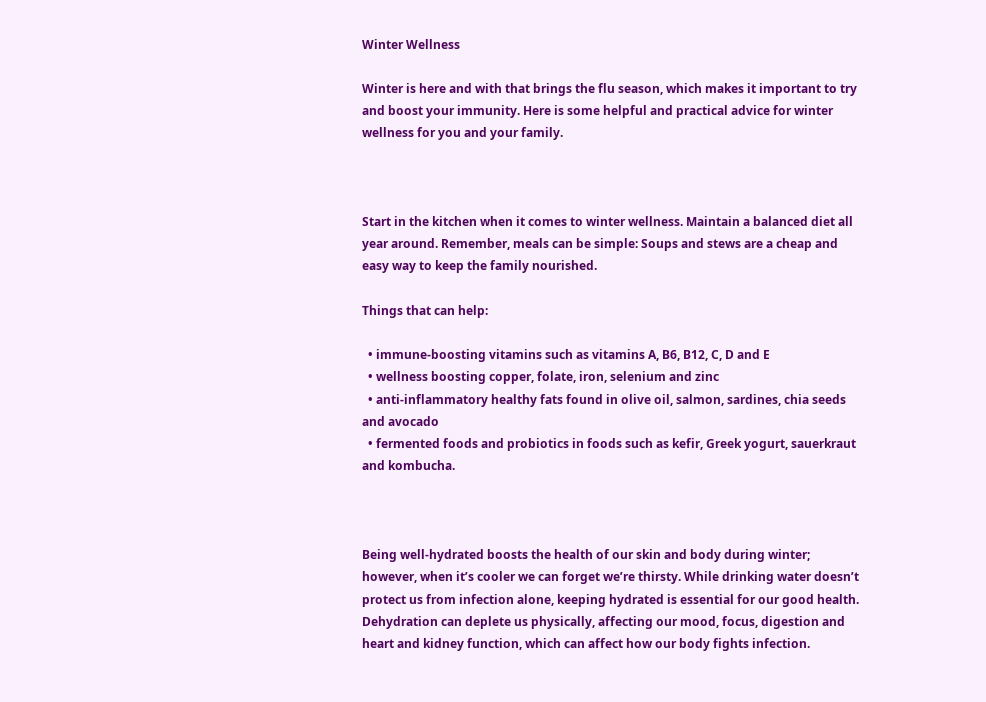Winter Wellness

Winter is here and with that brings the flu season, which makes it important to try and boost your immunity. Here is some helpful and practical advice for winter wellness for you and your family.



Start in the kitchen when it comes to winter wellness. Maintain a balanced diet all year around. Remember, meals can be simple: Soups and stews are a cheap and easy way to keep the family nourished.

Things that can help:

  • immune-boosting vitamins such as vitamins A, B6, B12, C, D and E
  • wellness boosting copper, folate, iron, selenium and zinc
  • anti-inflammatory healthy fats found in olive oil, salmon, sardines, chia seeds and avocado
  • fermented foods and probiotics in foods such as kefir, Greek yogurt, sauerkraut and kombucha.



Being well-hydrated boosts the health of our skin and body during winter; however, when it’s cooler we can forget we’re thirsty. While drinking water doesn’t protect us from infection alone, keeping hydrated is essential for our good health. Dehydration can deplete us physically, affecting our mood, focus, digestion and heart and kidney function, which can affect how our body fights infection.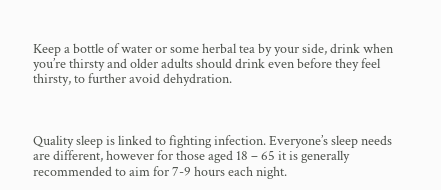Keep a bottle of water or some herbal tea by your side, drink when you’re thirsty and older adults should drink even before they feel thirsty, to further avoid dehydration.



Quality sleep is linked to fighting infection. Everyone’s sleep needs are different, however for those aged 18 – 65 it is generally recommended to aim for 7-9 hours each night.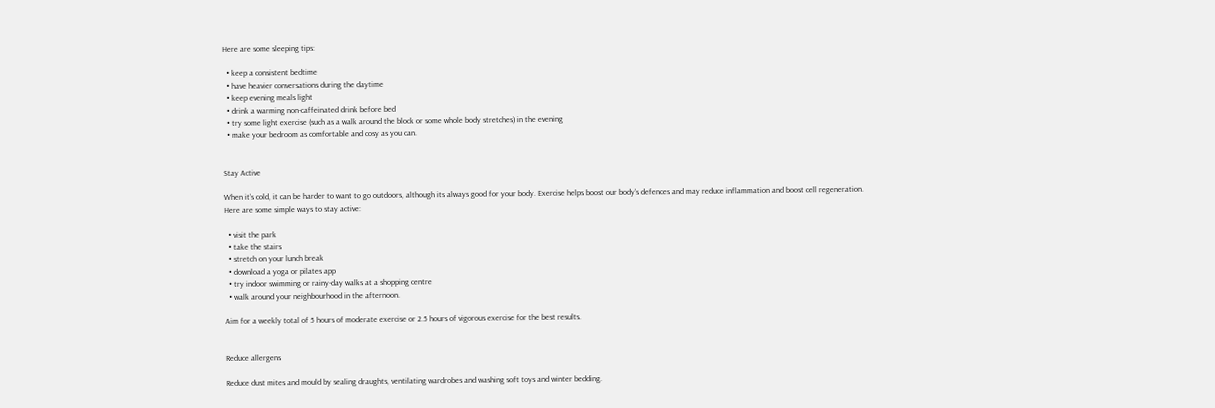Here are some sleeping tips:

  • keep a consistent bedtime
  • have heavier conversations during the daytime
  • keep evening meals light
  • drink a warming non-caffeinated drink before bed
  • try some light exercise (such as a walk around the block or some whole body stretches) in the evening
  • make your bedroom as comfortable and cosy as you can.


Stay Active

When it’s cold, it can be harder to want to go outdoors, although its always good for your body. Exercise helps boost our body’s defences and may reduce inflammation and boost cell regeneration. Here are some simple ways to stay active:

  • visit the park
  • take the stairs
  • stretch on your lunch break
  • download a yoga or pilates app
  • try indoor swimming or rainy-day walks at a shopping centre
  • walk around your neighbourhood in the afternoon.

Aim for a weekly total of 5 hours of moderate exercise or 2.5 hours of vigorous exercise for the best results.


Reduce allergens

Reduce dust mites and mould by sealing draughts, ventilating wardrobes and washing soft toys and winter bedding.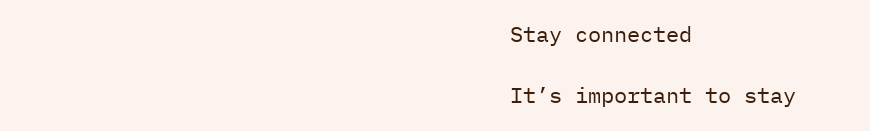Stay connected

It’s important to stay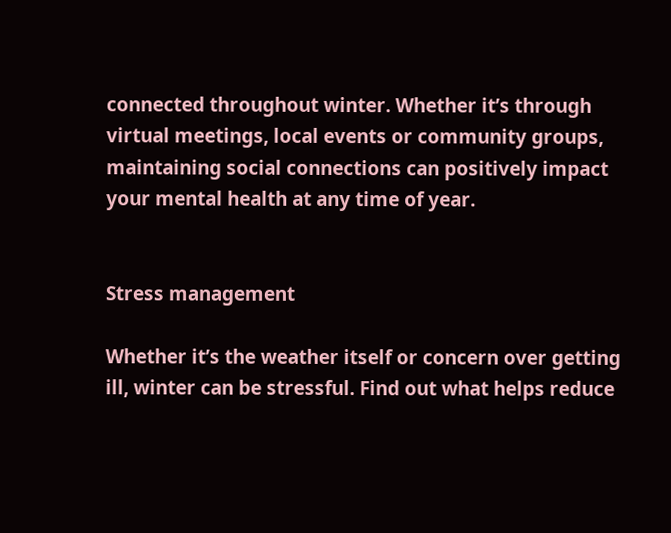connected throughout winter. Whether it’s through virtual meetings, local events or community groups, maintaining social connections can positively impact your mental health at any time of year.


Stress management

Whether it’s the weather itself or concern over getting ill, winter can be stressful. Find out what helps reduce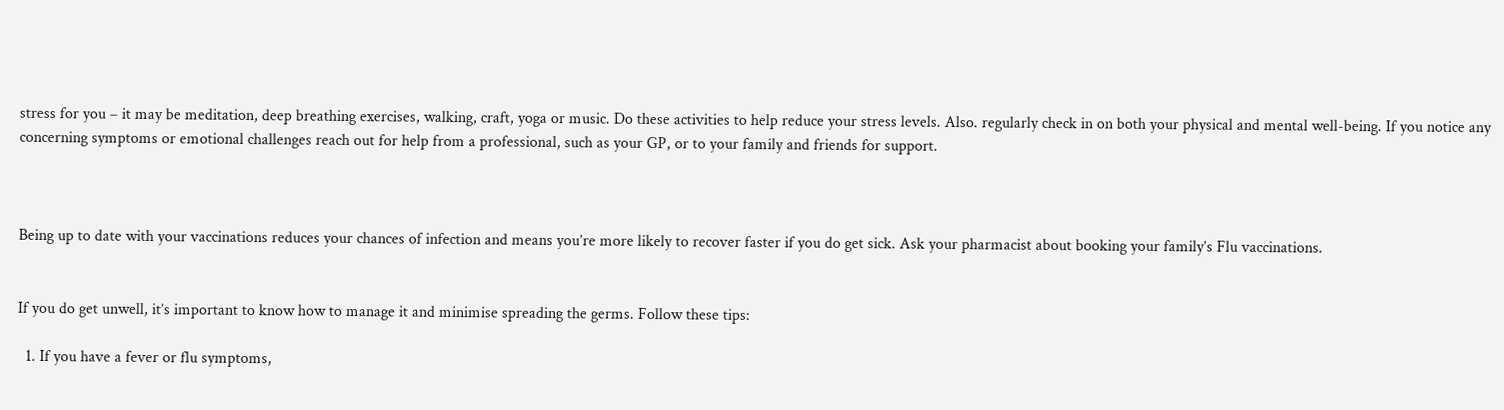stress for you – it may be meditation, deep breathing exercises, walking, craft, yoga or music. Do these activities to help reduce your stress levels. Also. regularly check in on both your physical and mental well-being. If you notice any concerning symptoms or emotional challenges reach out for help from a professional, such as your GP, or to your family and friends for support.



Being up to date with your vaccinations reduces your chances of infection and means you’re more likely to recover faster if you do get sick. Ask your pharmacist about booking your family’s Flu vaccinations.


If you do get unwell, it’s important to know how to manage it and minimise spreading the germs. Follow these tips:

  1. If you have a fever or flu symptoms,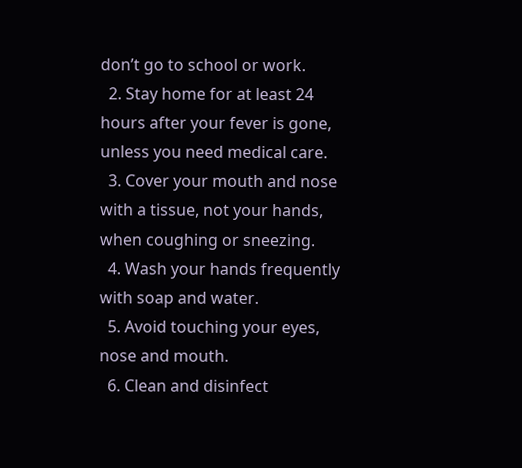don’t go to school or work.
  2. Stay home for at least 24 hours after your fever is gone, unless you need medical care.
  3. Cover your mouth and nose with a tissue, not your hands, when coughing or sneezing.
  4. Wash your hands frequently with soap and water.
  5. Avoid touching your eyes, nose and mouth.
  6. Clean and disinfect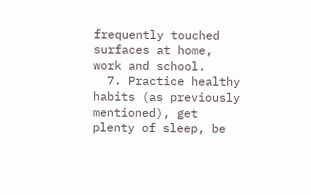frequently touched surfaces at home, work and school.
  7. Practice healthy habits (as previously mentioned), get plenty of sleep, be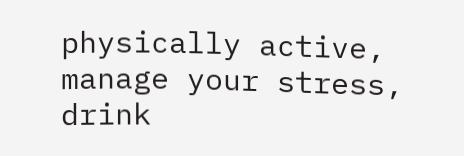physically active, manage your stress, drink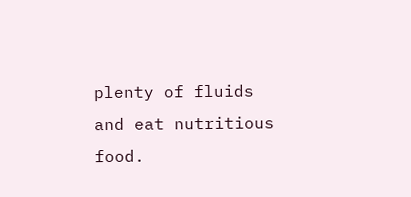plenty of fluids and eat nutritious food.